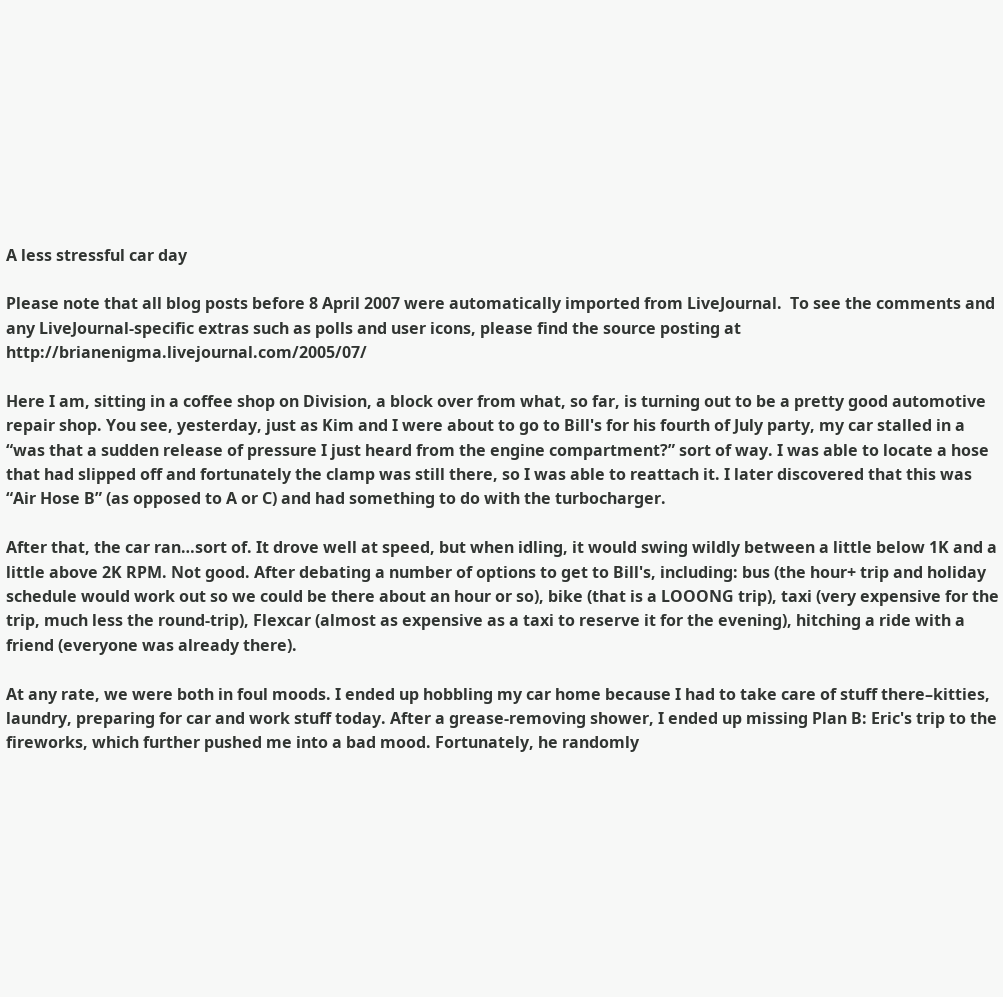A less stressful car day

Please note that all blog posts before 8 April 2007 were automatically imported from LiveJournal.  To see the comments and any LiveJournal-specific extras such as polls and user icons, please find the source posting at http://brianenigma.livejournal.com/2005/07/

Here I am, sitting in a coffee shop on Division, a block over from what, so far, is turning out to be a pretty good automotive repair shop. You see, yesterday, just as Kim and I were about to go to Bill's for his fourth of July party, my car stalled in a “was that a sudden release of pressure I just heard from the engine compartment?” sort of way. I was able to locate a hose that had slipped off and fortunately the clamp was still there, so I was able to reattach it. I later discovered that this was “Air Hose B” (as opposed to A or C) and had something to do with the turbocharger.

After that, the car ran…sort of. It drove well at speed, but when idling, it would swing wildly between a little below 1K and a little above 2K RPM. Not good. After debating a number of options to get to Bill's, including: bus (the hour+ trip and holiday schedule would work out so we could be there about an hour or so), bike (that is a LOOONG trip), taxi (very expensive for the trip, much less the round-trip), Flexcar (almost as expensive as a taxi to reserve it for the evening), hitching a ride with a friend (everyone was already there).

At any rate, we were both in foul moods. I ended up hobbling my car home because I had to take care of stuff there–kitties, laundry, preparing for car and work stuff today. After a grease-removing shower, I ended up missing Plan B: Eric's trip to the fireworks, which further pushed me into a bad mood. Fortunately, he randomly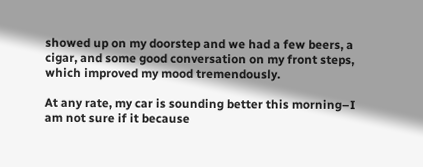showed up on my doorstep and we had a few beers, a cigar, and some good conversation on my front steps, which improved my mood tremendously.

At any rate, my car is sounding better this morning–I am not sure if it because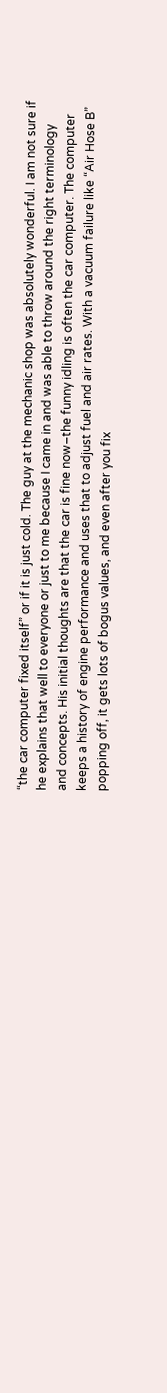“the car computer fixed itself” or if it is just cold. The guy at the mechanic shop was absolutely wonderful. I am not sure if he explains that well to everyone or just to me because I came in and was able to throw around the right terminology and concepts. His initial thoughts are that the car is fine now–the funny idling is often the car computer. The computer keeps a history of engine performance and uses that to adjust fuel and air rates. With a vacuum failure like “Air Hose B” popping off, it gets lots of bogus values, and even after you fix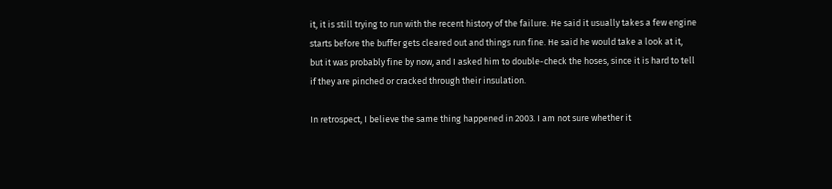it, it is still trying to run with the recent history of the failure. He said it usually takes a few engine starts before the buffer gets cleared out and things run fine. He said he would take a look at it, but it was probably fine by now, and I asked him to double-check the hoses, since it is hard to tell if they are pinched or cracked through their insulation.

In retrospect, I believe the same thing happened in 2003. I am not sure whether it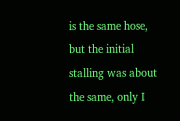is the same hose, but the initial stalling was about the same, only I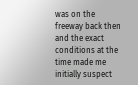was on the freeway back then and the exact conditions at the time made me initially suspect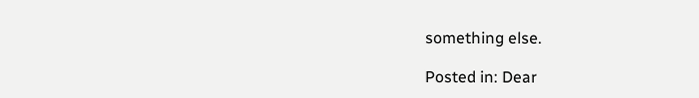something else.

Posted in: Dear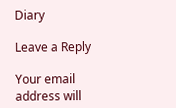Diary

Leave a Reply

Your email address will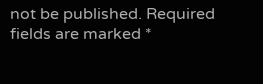not be published. Required fields are marked *